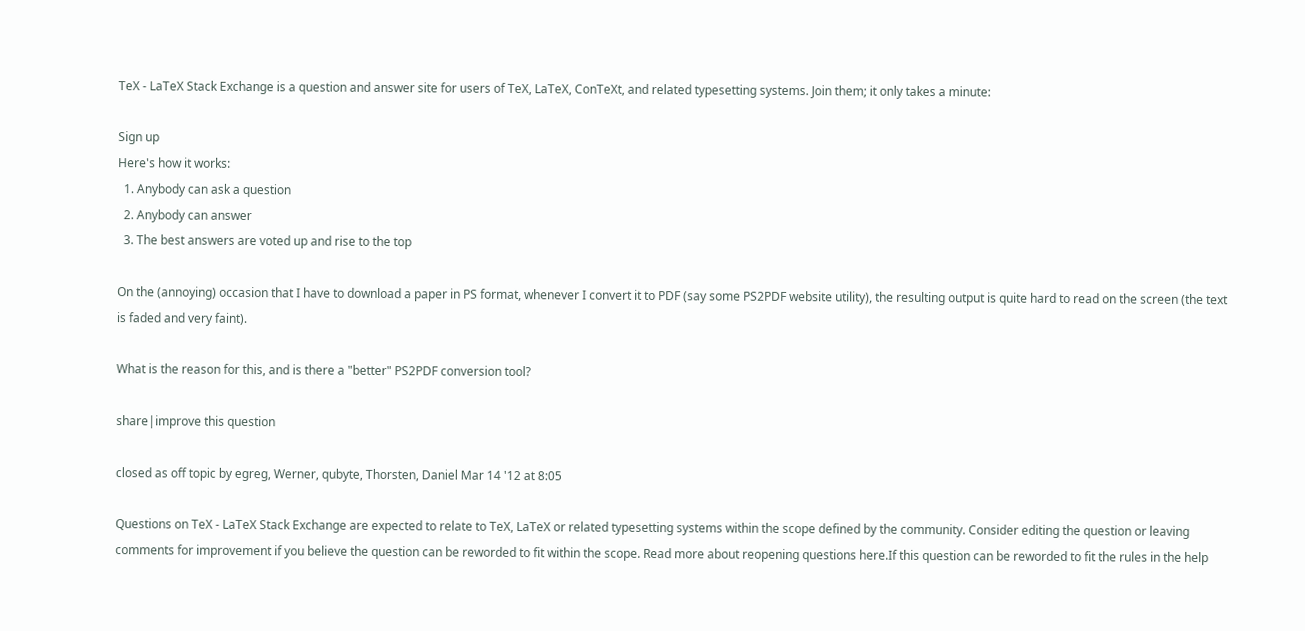TeX - LaTeX Stack Exchange is a question and answer site for users of TeX, LaTeX, ConTeXt, and related typesetting systems. Join them; it only takes a minute:

Sign up
Here's how it works:
  1. Anybody can ask a question
  2. Anybody can answer
  3. The best answers are voted up and rise to the top

On the (annoying) occasion that I have to download a paper in PS format, whenever I convert it to PDF (say some PS2PDF website utility), the resulting output is quite hard to read on the screen (the text is faded and very faint).

What is the reason for this, and is there a "better" PS2PDF conversion tool?

share|improve this question

closed as off topic by egreg, Werner, qubyte, Thorsten, Daniel Mar 14 '12 at 8:05

Questions on TeX - LaTeX Stack Exchange are expected to relate to TeX, LaTeX or related typesetting systems within the scope defined by the community. Consider editing the question or leaving comments for improvement if you believe the question can be reworded to fit within the scope. Read more about reopening questions here.If this question can be reworded to fit the rules in the help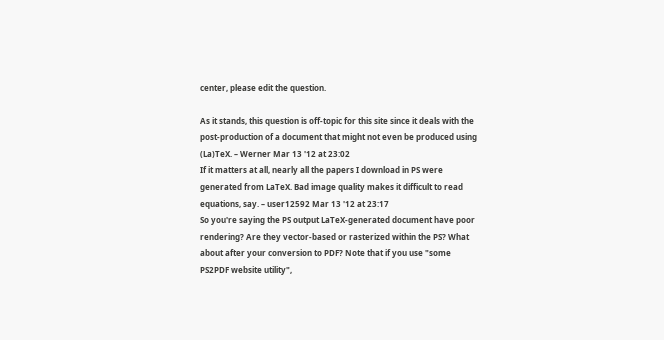center, please edit the question.

As it stands, this question is off-topic for this site since it deals with the post-production of a document that might not even be produced using (La)TeX. – Werner Mar 13 '12 at 23:02
If it matters at all, nearly all the papers I download in PS were generated from LaTeX. Bad image quality makes it difficult to read equations, say. – user12592 Mar 13 '12 at 23:17
So you're saying the PS output LaTeX-generated document have poor rendering? Are they vector-based or rasterized within the PS? What about after your conversion to PDF? Note that if you use "some PS2PDF website utility",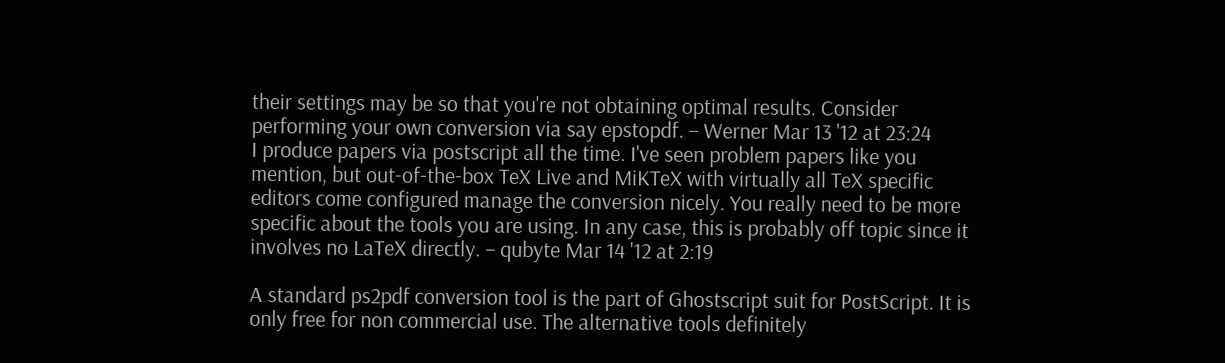their settings may be so that you're not obtaining optimal results. Consider performing your own conversion via say epstopdf. – Werner Mar 13 '12 at 23:24
I produce papers via postscript all the time. I've seen problem papers like you mention, but out-of-the-box TeX Live and MiKTeX with virtually all TeX specific editors come configured manage the conversion nicely. You really need to be more specific about the tools you are using. In any case, this is probably off topic since it involves no LaTeX directly. – qubyte Mar 14 '12 at 2:19

A standard ps2pdf conversion tool is the part of Ghostscript suit for PostScript. It is only free for non commercial use. The alternative tools definitely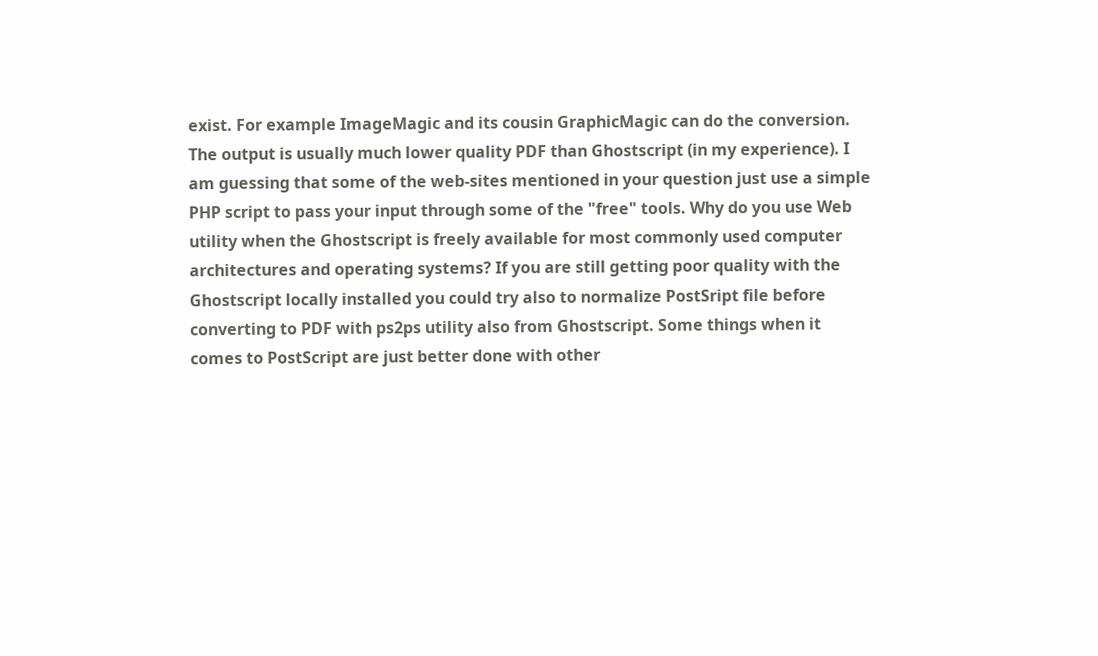exist. For example ImageMagic and its cousin GraphicMagic can do the conversion. The output is usually much lower quality PDF than Ghostscript (in my experience). I am guessing that some of the web-sites mentioned in your question just use a simple PHP script to pass your input through some of the "free" tools. Why do you use Web utility when the Ghostscript is freely available for most commonly used computer architectures and operating systems? If you are still getting poor quality with the Ghostscript locally installed you could try also to normalize PostSript file before converting to PDF with ps2ps utility also from Ghostscript. Some things when it comes to PostScript are just better done with other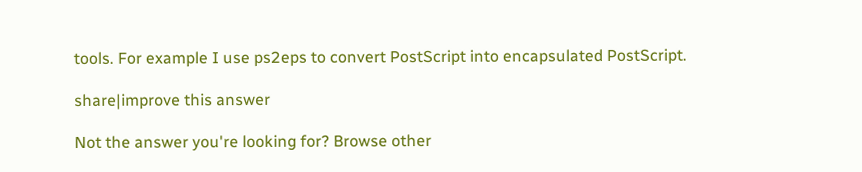tools. For example I use ps2eps to convert PostScript into encapsulated PostScript.

share|improve this answer

Not the answer you're looking for? Browse other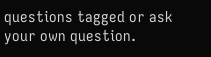questions tagged or ask your own question.